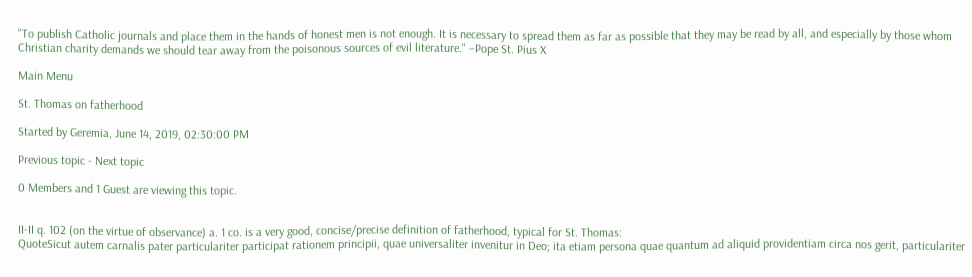"To publish Catholic journals and place them in the hands of honest men is not enough. It is necessary to spread them as far as possible that they may be read by all, and especially by those whom Christian charity demands we should tear away from the poisonous sources of evil literature." –Pope St. Pius X

Main Menu

St. Thomas on fatherhood

Started by Geremia, June 14, 2019, 02:30:00 PM

Previous topic - Next topic

0 Members and 1 Guest are viewing this topic.


II-II q. 102 (on the virtue of observance) a. 1 co. is a very good, concise/precise definition of fatherhood, typical for St. Thomas:
QuoteSicut autem carnalis pater particulariter participat rationem principii, quae universaliter invenitur in Deo; ita etiam persona quae quantum ad aliquid providentiam circa nos gerit, particulariter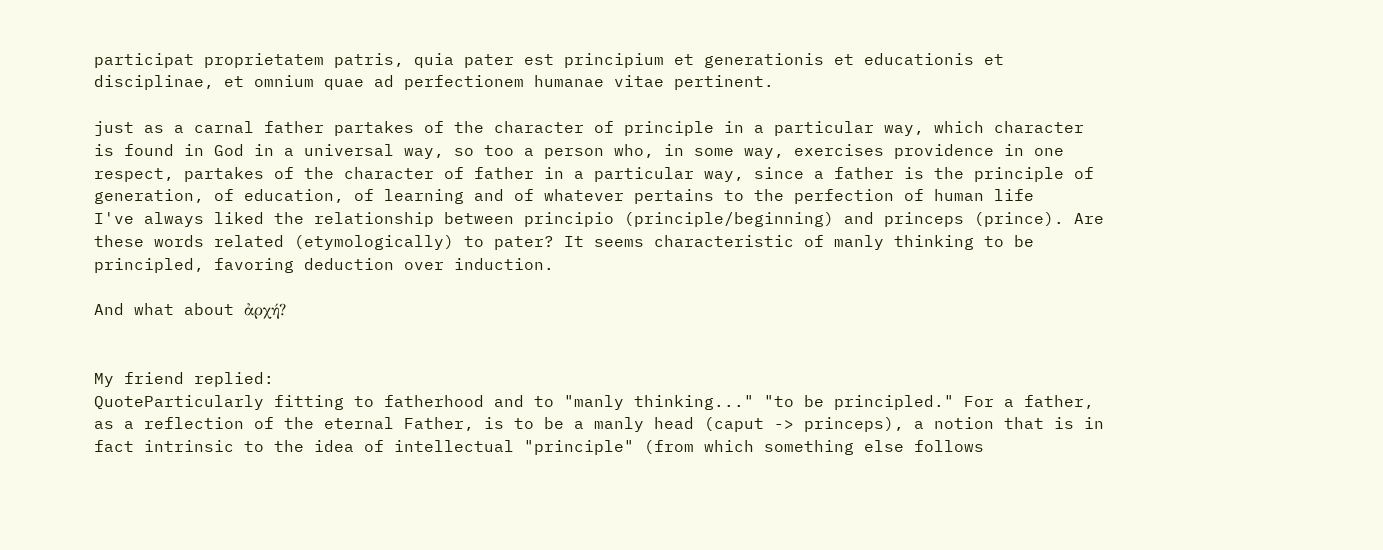participat proprietatem patris, quia pater est principium et generationis et educationis et disciplinae, et omnium quae ad perfectionem humanae vitae pertinent.

just as a carnal father partakes of the character of principle in a particular way, which character is found in God in a universal way, so too a person who, in some way, exercises providence in one respect, partakes of the character of father in a particular way, since a father is the principle of generation, of education, of learning and of whatever pertains to the perfection of human life
I've always liked the relationship between principio (principle/beginning) and princeps (prince). Are these words related (etymologically) to pater? It seems characteristic of manly thinking to be principled, favoring deduction over induction.

And what about ἀρχή?


My friend replied:
QuoteParticularly fitting to fatherhood and to "manly thinking..." "to be principled." For a father, as a reflection of the eternal Father, is to be a manly head (caput -> princeps), a notion that is in fact intrinsic to the idea of intellectual "principle" (from which something else follows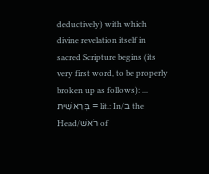deductively) with which divine revelation itself in sacred Scripture begins (its very first word, to be properly broken up as follows): ... בְּרֵאשִׁית = lit.: In/ב the Head/רֹאשׁ of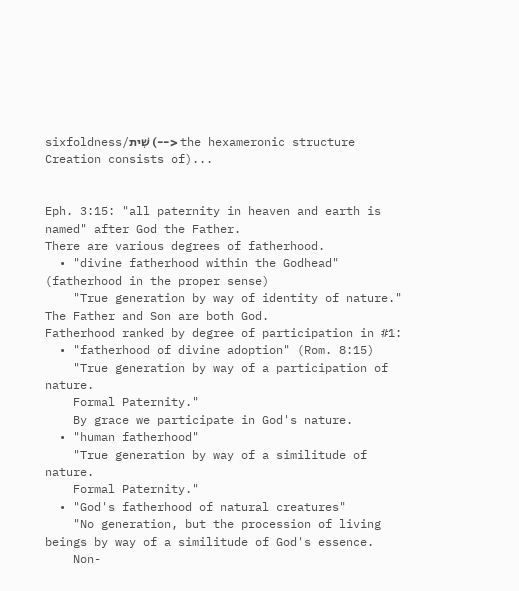sixfoldness/שִׁית (--> the hexameronic structure Creation consists of)...


Eph. 3:15: "all paternity in heaven and earth is named" after God the Father.
There are various degrees of fatherhood.
  • "divine fatherhood within the Godhead" (fatherhood in the proper sense)
    "True generation by way of identity of nature." The Father and Son are both God.
Fatherhood ranked by degree of participation in #1:
  • "fatherhood of divine adoption" (Rom. 8:15)
    "True generation by way of a participation of nature.
    Formal Paternity."
    By grace we participate in God's nature.
  • "human fatherhood"
    "True generation by way of a similitude of nature.
    Formal Paternity."
  • "God's fatherhood of natural creatures"
    "No generation, but the procession of living beings by way of a similitude of God's essence.
    Non-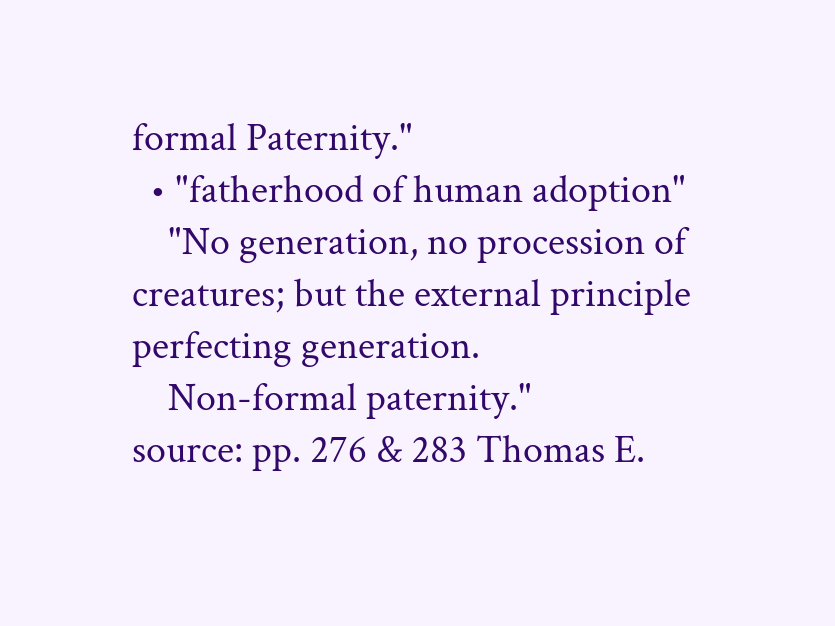formal Paternity."
  • "fatherhood of human adoption"
    "No generation, no procession of creatures; but the external principle perfecting generation.
    Non-formal paternity."
source: pp. 276 & 283 Thomas E.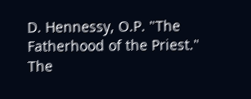D. Hennessy, O.P. "The Fatherhood of the Priest." The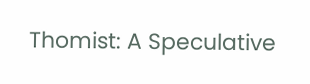Thomist: A Speculative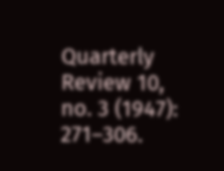Quarterly Review 10, no. 3 (1947): 271–306.